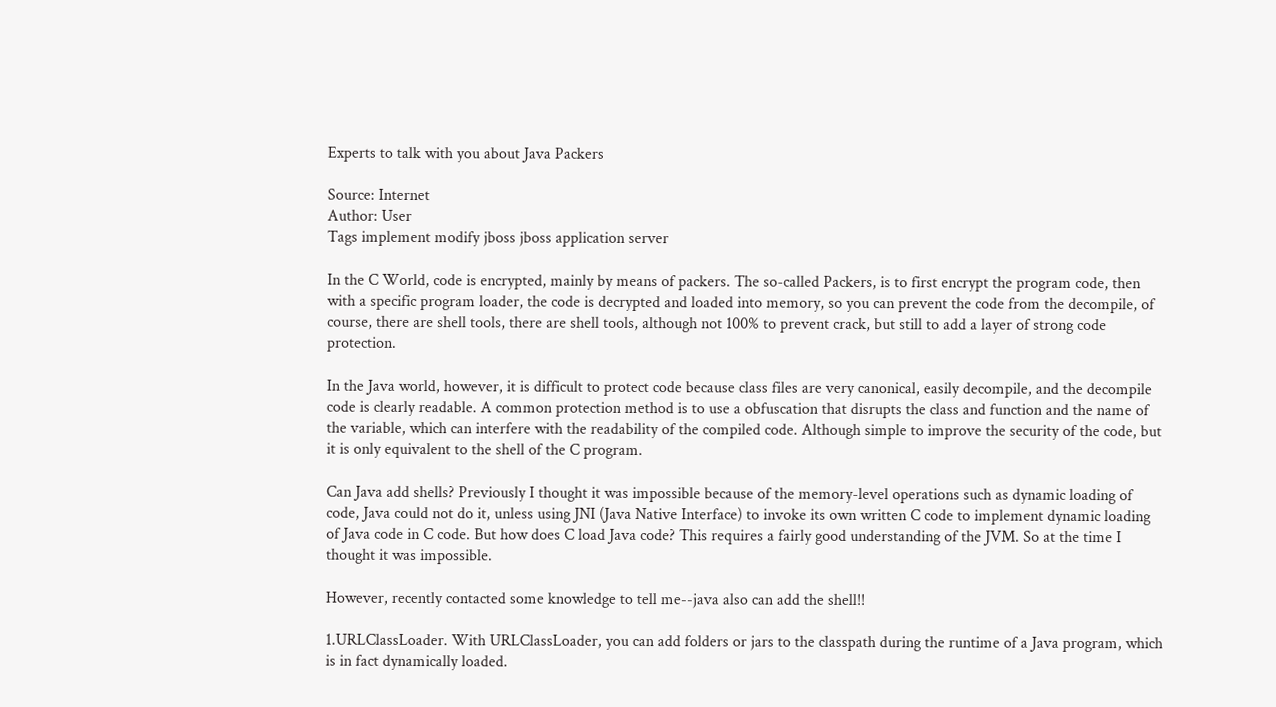Experts to talk with you about Java Packers

Source: Internet
Author: User
Tags implement modify jboss jboss application server

In the C World, code is encrypted, mainly by means of packers. The so-called Packers, is to first encrypt the program code, then with a specific program loader, the code is decrypted and loaded into memory, so you can prevent the code from the decompile, of course, there are shell tools, there are shell tools, although not 100% to prevent crack, but still to add a layer of strong code protection.

In the Java world, however, it is difficult to protect code because class files are very canonical, easily decompile, and the decompile code is clearly readable. A common protection method is to use a obfuscation that disrupts the class and function and the name of the variable, which can interfere with the readability of the compiled code. Although simple to improve the security of the code, but it is only equivalent to the shell of the C program.

Can Java add shells? Previously I thought it was impossible because of the memory-level operations such as dynamic loading of code, Java could not do it, unless using JNI (Java Native Interface) to invoke its own written C code to implement dynamic loading of Java code in C code. But how does C load Java code? This requires a fairly good understanding of the JVM. So at the time I thought it was impossible.

However, recently contacted some knowledge to tell me--java also can add the shell!!

1.URLClassLoader. With URLClassLoader, you can add folders or jars to the classpath during the runtime of a Java program, which is in fact dynamically loaded.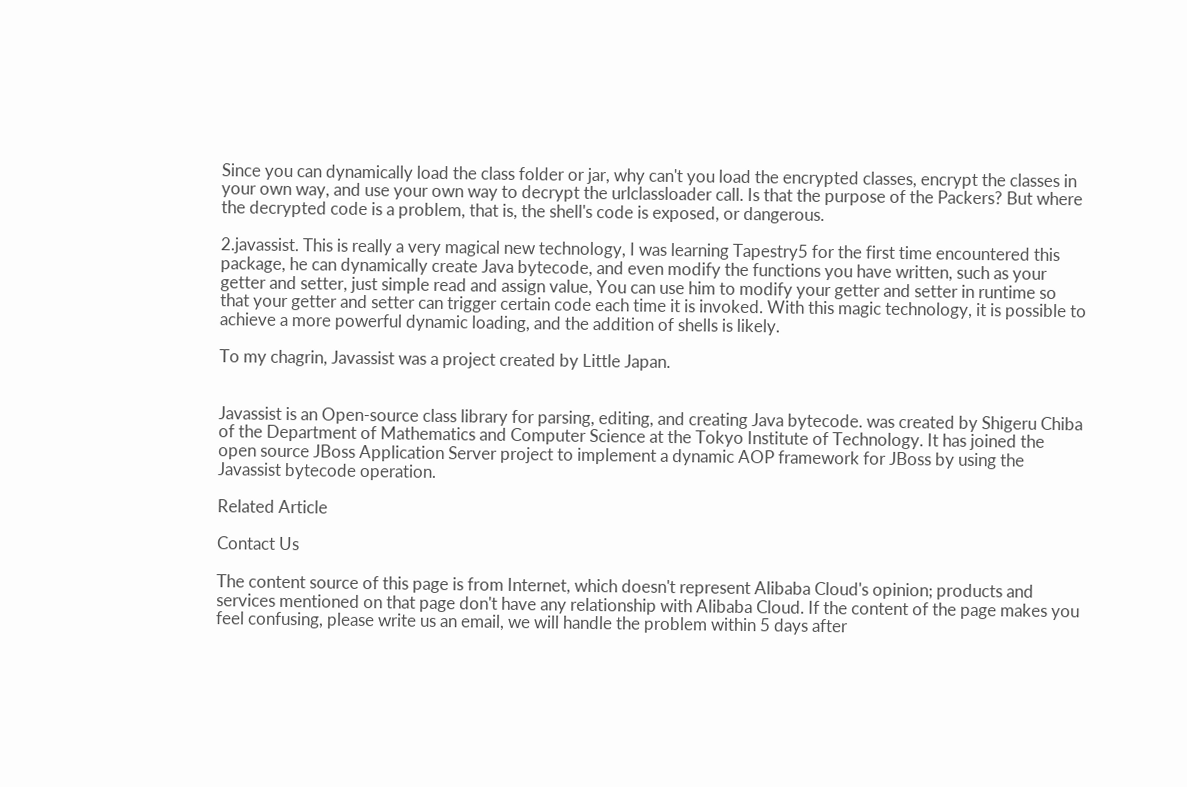Since you can dynamically load the class folder or jar, why can't you load the encrypted classes, encrypt the classes in your own way, and use your own way to decrypt the urlclassloader call. Is that the purpose of the Packers? But where the decrypted code is a problem, that is, the shell's code is exposed, or dangerous.

2.javassist. This is really a very magical new technology, I was learning Tapestry5 for the first time encountered this package, he can dynamically create Java bytecode, and even modify the functions you have written, such as your getter and setter, just simple read and assign value, You can use him to modify your getter and setter in runtime so that your getter and setter can trigger certain code each time it is invoked. With this magic technology, it is possible to achieve a more powerful dynamic loading, and the addition of shells is likely.

To my chagrin, Javassist was a project created by Little Japan.


Javassist is an Open-source class library for parsing, editing, and creating Java bytecode. was created by Shigeru Chiba of the Department of Mathematics and Computer Science at the Tokyo Institute of Technology. It has joined the open source JBoss Application Server project to implement a dynamic AOP framework for JBoss by using the Javassist bytecode operation.

Related Article

Contact Us

The content source of this page is from Internet, which doesn't represent Alibaba Cloud's opinion; products and services mentioned on that page don't have any relationship with Alibaba Cloud. If the content of the page makes you feel confusing, please write us an email, we will handle the problem within 5 days after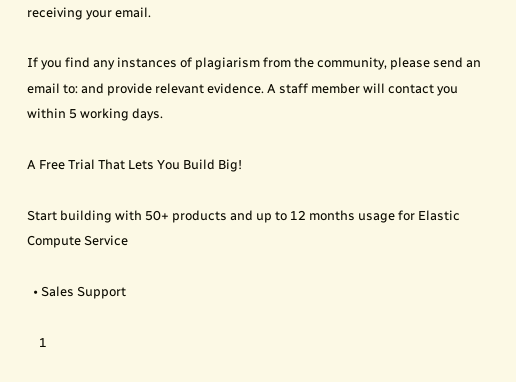receiving your email.

If you find any instances of plagiarism from the community, please send an email to: and provide relevant evidence. A staff member will contact you within 5 working days.

A Free Trial That Lets You Build Big!

Start building with 50+ products and up to 12 months usage for Elastic Compute Service

  • Sales Support

    1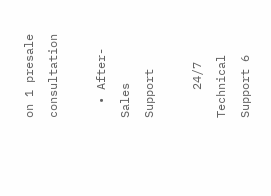on 1 presale consultation

  • After-Sales Support

    24/7 Technical Support 6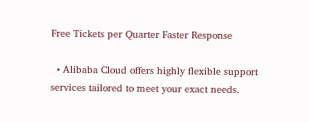Free Tickets per Quarter Faster Response

  • Alibaba Cloud offers highly flexible support services tailored to meet your exact needs.